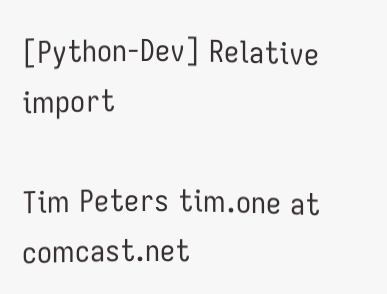[Python-Dev] Relative import

Tim Peters tim.one at comcast.net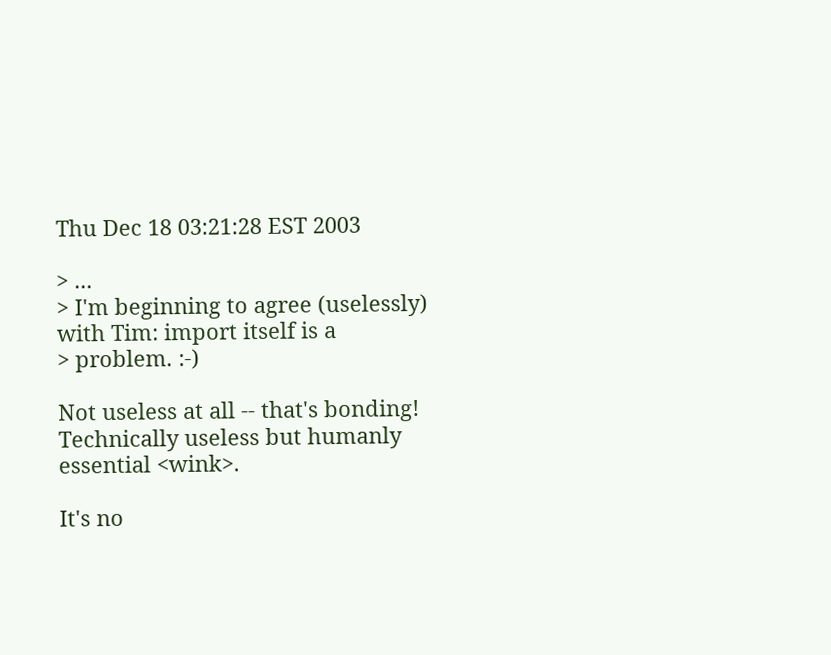Thu Dec 18 03:21:28 EST 2003

> ...
> I'm beginning to agree (uselessly) with Tim: import itself is a
> problem. :-)

Not useless at all -- that's bonding!  Technically useless but humanly
essential <wink>.

It's no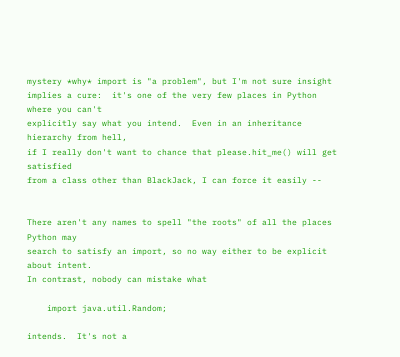mystery *why* import is "a problem", but I'm not sure insight
implies a cure:  it's one of the very few places in Python where you can't
explicitly say what you intend.  Even in an inheritance hierarchy from hell,
if I really don't want to chance that please.hit_me() will get satisfied
from a class other than BlackJack, I can force it easily --


There aren't any names to spell "the roots" of all the places Python may
search to satisfy an import, so no way either to be explicit about intent.
In contrast, nobody can mistake what

    import java.util.Random;

intends.  It's not a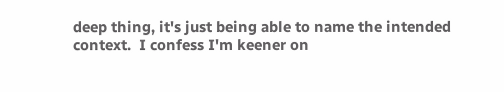deep thing, it's just being able to name the intended
context.  I confess I'm keener on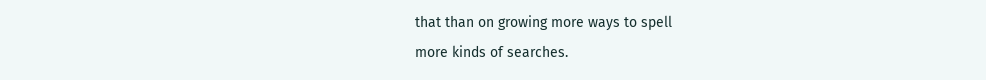that than on growing more ways to spell
more kinds of searches.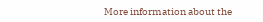More information about the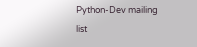Python-Dev mailing list